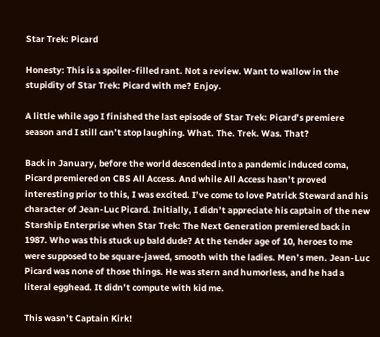Star Trek: Picard

Honesty: This is a spoiler-filled rant. Not a review. Want to wallow in the stupidity of Star Trek: Picard with me? Enjoy.

A little while ago I finished the last episode of Star Trek: Picard’s premiere season and I still can’t stop laughing. What. The. Trek. Was. That?

Back in January, before the world descended into a pandemic induced coma, Picard premiered on CBS All Access. And while All Access hasn’t proved interesting prior to this, I was excited. I’ve come to love Patrick Steward and his character of Jean-Luc Picard. Initially, I didn’t appreciate his captain of the new Starship Enterprise when Star Trek: The Next Generation premiered back in 1987. Who was this stuck up bald dude? At the tender age of 10, heroes to me were supposed to be square-jawed, smooth with the ladies. Men’s men. Jean-Luc Picard was none of those things. He was stern and humorless, and he had a literal egghead. It didn’t compute with kid me.

This wasn’t Captain Kirk!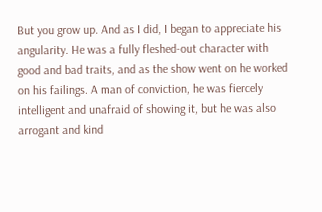But you grow up. And as I did, I began to appreciate his angularity. He was a fully fleshed-out character with good and bad traits, and as the show went on he worked on his failings. A man of conviction, he was fiercely intelligent and unafraid of showing it, but he was also arrogant and kind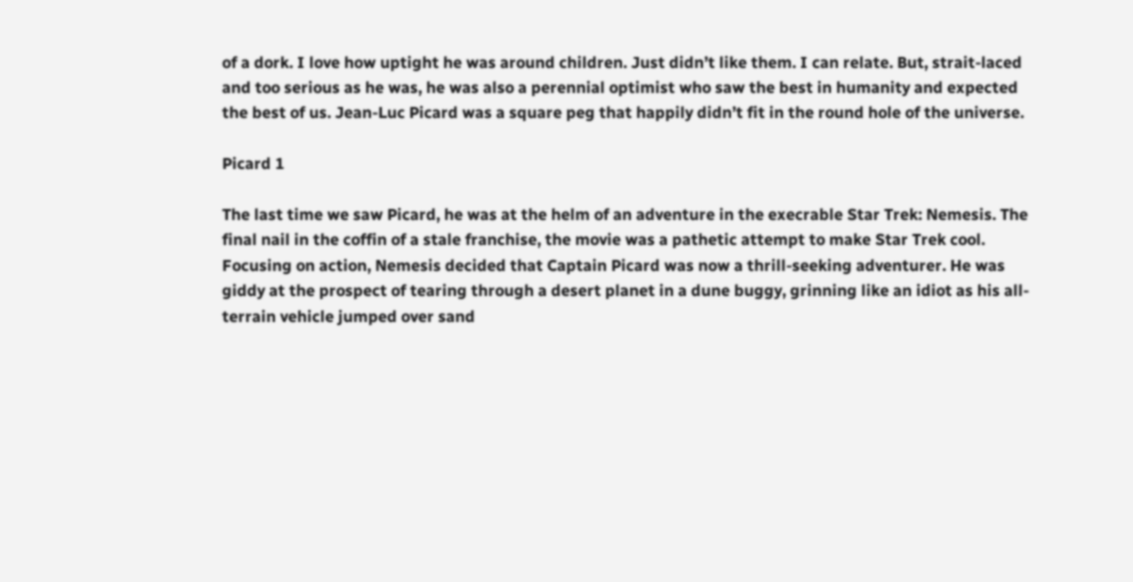of a dork. I love how uptight he was around children. Just didn’t like them. I can relate. But, strait-laced and too serious as he was, he was also a perennial optimist who saw the best in humanity and expected the best of us. Jean-Luc Picard was a square peg that happily didn’t fit in the round hole of the universe.

Picard 1

The last time we saw Picard, he was at the helm of an adventure in the execrable Star Trek: Nemesis. The final nail in the coffin of a stale franchise, the movie was a pathetic attempt to make Star Trek cool. Focusing on action, Nemesis decided that Captain Picard was now a thrill-seeking adventurer. He was giddy at the prospect of tearing through a desert planet in a dune buggy, grinning like an idiot as his all-terrain vehicle jumped over sand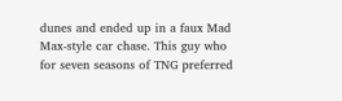dunes and ended up in a faux Mad Max-style car chase. This guy who for seven seasons of TNG preferred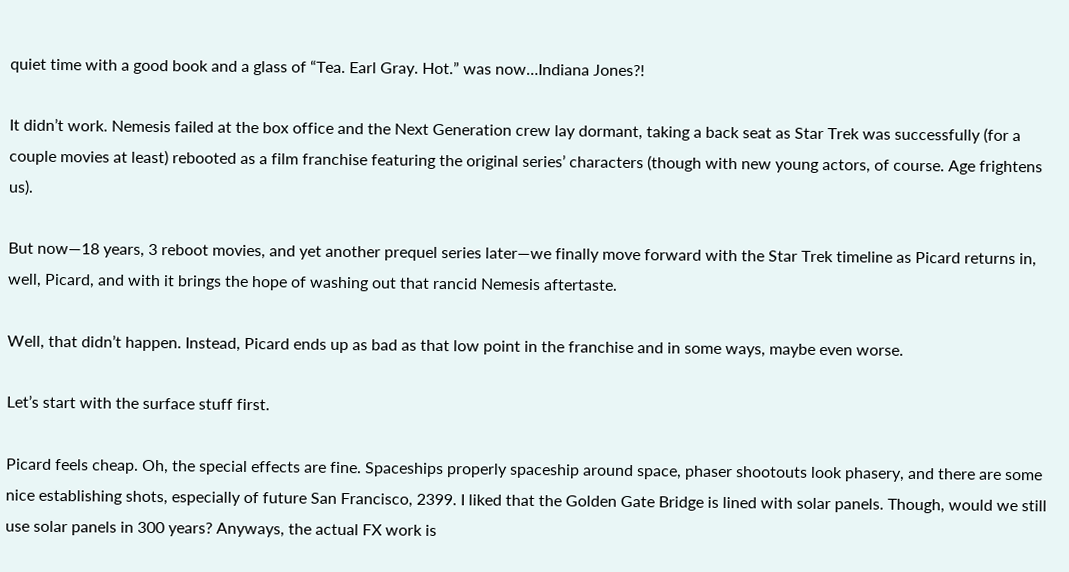quiet time with a good book and a glass of “Tea. Earl Gray. Hot.” was now…Indiana Jones?!

It didn’t work. Nemesis failed at the box office and the Next Generation crew lay dormant, taking a back seat as Star Trek was successfully (for a couple movies at least) rebooted as a film franchise featuring the original series’ characters (though with new young actors, of course. Age frightens us).

But now—18 years, 3 reboot movies, and yet another prequel series later—we finally move forward with the Star Trek timeline as Picard returns in, well, Picard, and with it brings the hope of washing out that rancid Nemesis aftertaste.

Well, that didn’t happen. Instead, Picard ends up as bad as that low point in the franchise and in some ways, maybe even worse.

Let’s start with the surface stuff first.

Picard feels cheap. Oh, the special effects are fine. Spaceships properly spaceship around space, phaser shootouts look phasery, and there are some nice establishing shots, especially of future San Francisco, 2399. I liked that the Golden Gate Bridge is lined with solar panels. Though, would we still use solar panels in 300 years? Anyways, the actual FX work is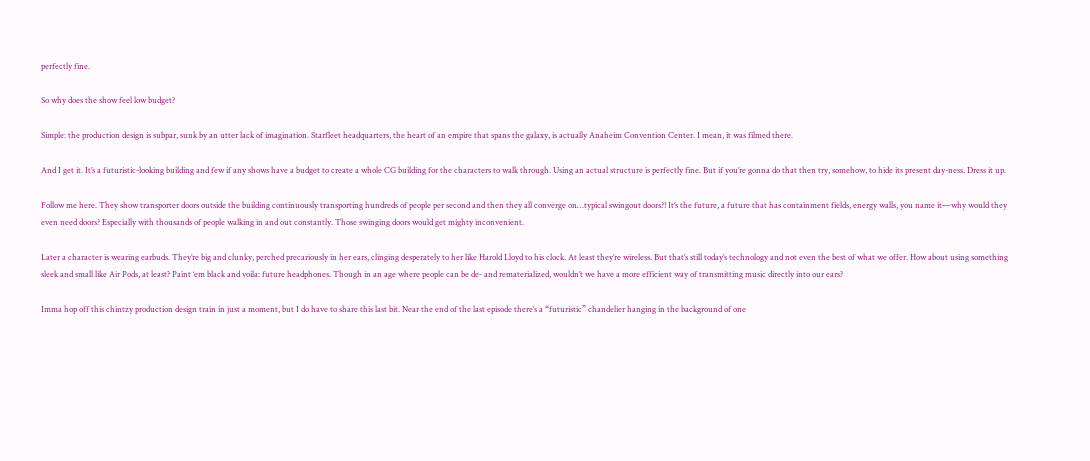perfectly fine.

So why does the show feel low budget?

Simple: the production design is subpar, sunk by an utter lack of imagination. Starfleet headquarters, the heart of an empire that spans the galaxy, is actually Anaheim Convention Center. I mean, it was filmed there.

And I get it. It’s a futuristic-looking building and few if any shows have a budget to create a whole CG building for the characters to walk through. Using an actual structure is perfectly fine. But if you’re gonna do that then try, somehow, to hide its present day-ness. Dress it up.

Follow me here. They show transporter doors outside the building continuously transporting hundreds of people per second and then they all converge on…typical swingout doors?! It’s the future, a future that has containment fields, energy walls, you name it—why would they even need doors? Especially with thousands of people walking in and out constantly. Those swinging doors would get mighty inconvenient.

Later a character is wearing earbuds. They’re big and clunky, perched precariously in her ears, clinging desperately to her like Harold Lloyd to his clock. At least they’re wireless. But that’s still today’s technology and not even the best of what we offer. How about using something sleek and small like Air Pods, at least? Paint ‘em black and voila: future headphones. Though in an age where people can be de- and rematerialized, wouldn’t we have a more efficient way of transmitting music directly into our ears?

Imma hop off this chintzy production design train in just a moment, but I do have to share this last bit. Near the end of the last episode there’s a “futuristic” chandelier hanging in the background of one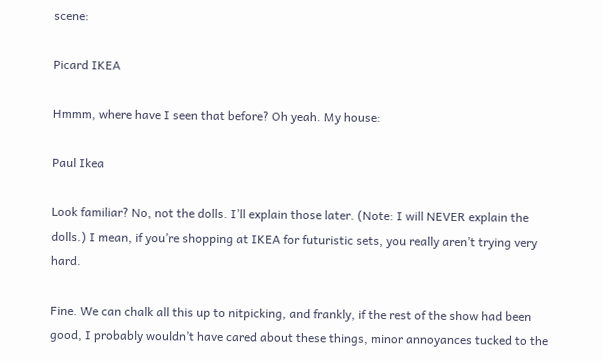scene:

Picard IKEA

Hmmm, where have I seen that before? Oh yeah. My house:

Paul Ikea

Look familiar? No, not the dolls. I’ll explain those later. (Note: I will NEVER explain the dolls.) I mean, if you’re shopping at IKEA for futuristic sets, you really aren’t trying very hard.

Fine. We can chalk all this up to nitpicking, and frankly, if the rest of the show had been good, I probably wouldn’t have cared about these things, minor annoyances tucked to the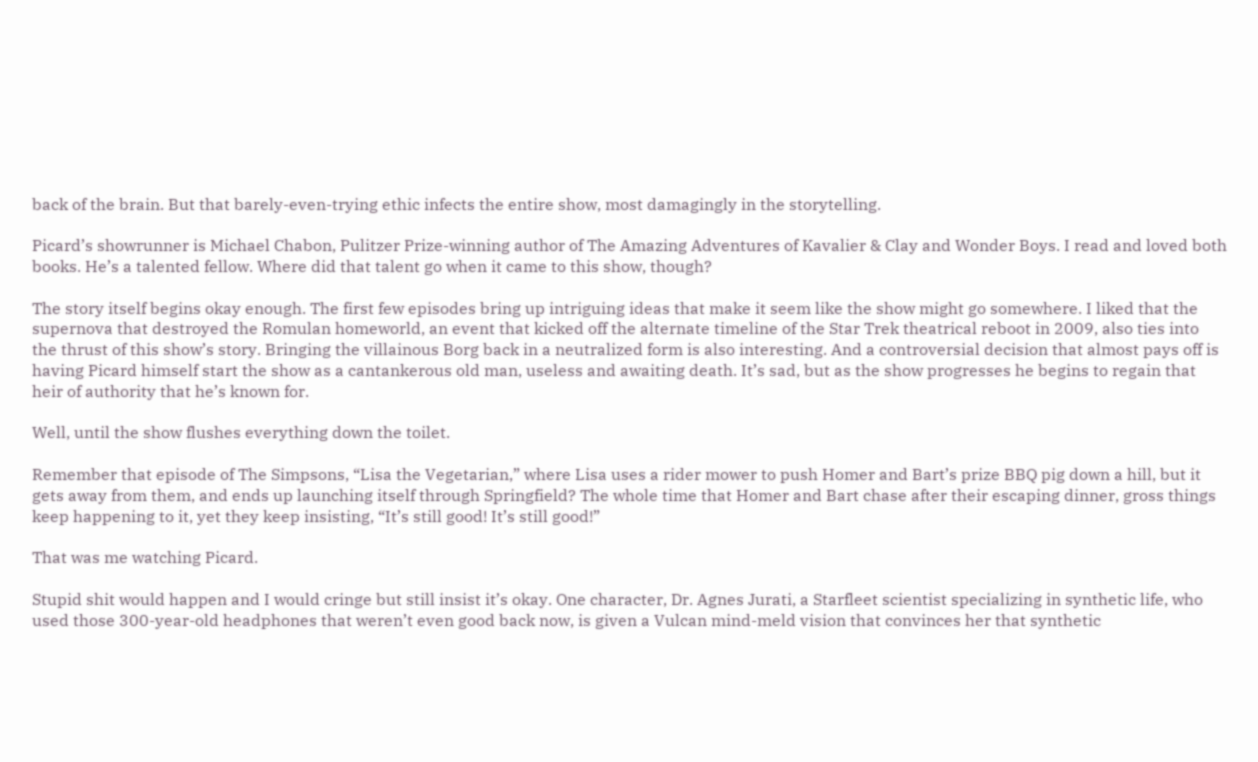back of the brain. But that barely-even-trying ethic infects the entire show, most damagingly in the storytelling.

Picard’s showrunner is Michael Chabon, Pulitzer Prize-winning author of The Amazing Adventures of Kavalier & Clay and Wonder Boys. I read and loved both books. He’s a talented fellow. Where did that talent go when it came to this show, though?

The story itself begins okay enough. The first few episodes bring up intriguing ideas that make it seem like the show might go somewhere. I liked that the supernova that destroyed the Romulan homeworld, an event that kicked off the alternate timeline of the Star Trek theatrical reboot in 2009, also ties into the thrust of this show’s story. Bringing the villainous Borg back in a neutralized form is also interesting. And a controversial decision that almost pays off is having Picard himself start the show as a cantankerous old man, useless and awaiting death. It’s sad, but as the show progresses he begins to regain that heir of authority that he’s known for.

Well, until the show flushes everything down the toilet.

Remember that episode of The Simpsons, “Lisa the Vegetarian,” where Lisa uses a rider mower to push Homer and Bart’s prize BBQ pig down a hill, but it gets away from them, and ends up launching itself through Springfield? The whole time that Homer and Bart chase after their escaping dinner, gross things keep happening to it, yet they keep insisting, “It’s still good! It’s still good!”

That was me watching Picard.

Stupid shit would happen and I would cringe but still insist it’s okay. One character, Dr. Agnes Jurati, a Starfleet scientist specializing in synthetic life, who used those 300-year-old headphones that weren’t even good back now, is given a Vulcan mind-meld vision that convinces her that synthetic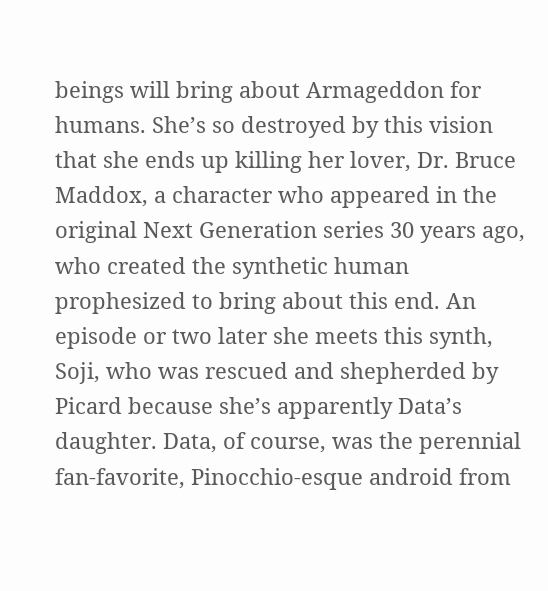beings will bring about Armageddon for humans. She’s so destroyed by this vision that she ends up killing her lover, Dr. Bruce Maddox, a character who appeared in the original Next Generation series 30 years ago, who created the synthetic human prophesized to bring about this end. An episode or two later she meets this synth, Soji, who was rescued and shepherded by Picard because she’s apparently Data’s daughter. Data, of course, was the perennial fan-favorite, Pinocchio-esque android from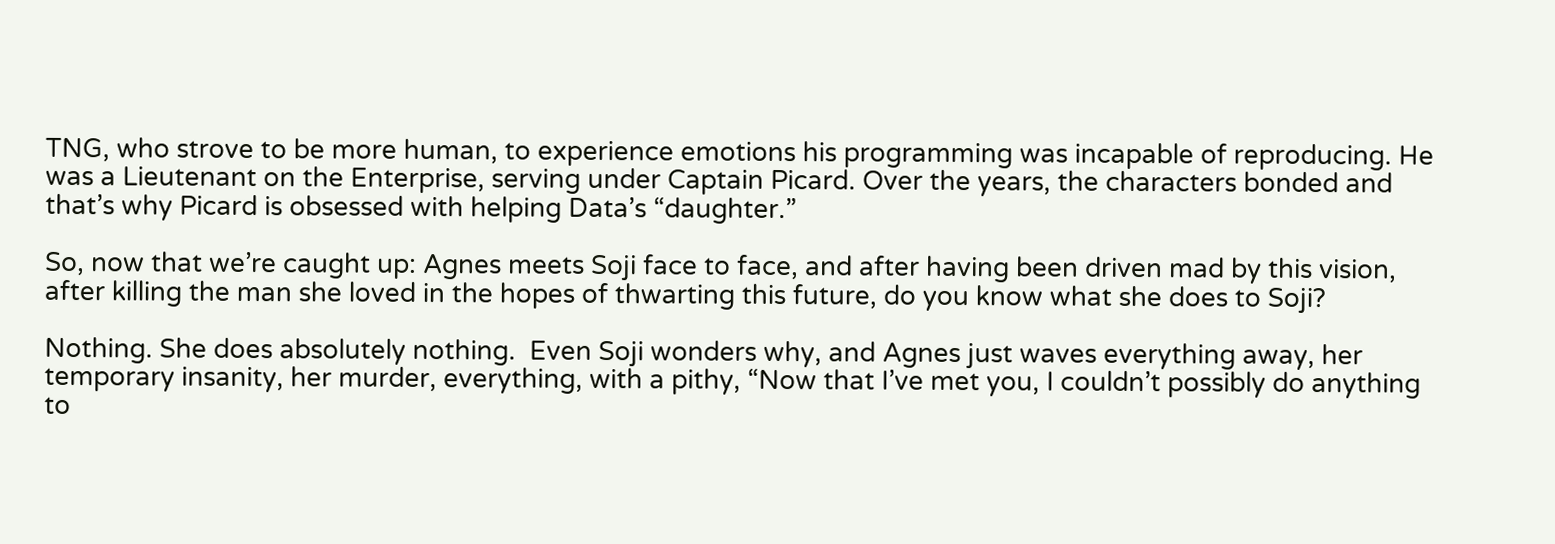TNG, who strove to be more human, to experience emotions his programming was incapable of reproducing. He was a Lieutenant on the Enterprise, serving under Captain Picard. Over the years, the characters bonded and that’s why Picard is obsessed with helping Data’s “daughter.”

So, now that we’re caught up: Agnes meets Soji face to face, and after having been driven mad by this vision, after killing the man she loved in the hopes of thwarting this future, do you know what she does to Soji?

Nothing. She does absolutely nothing.  Even Soji wonders why, and Agnes just waves everything away, her temporary insanity, her murder, everything, with a pithy, “Now that I’ve met you, I couldn’t possibly do anything to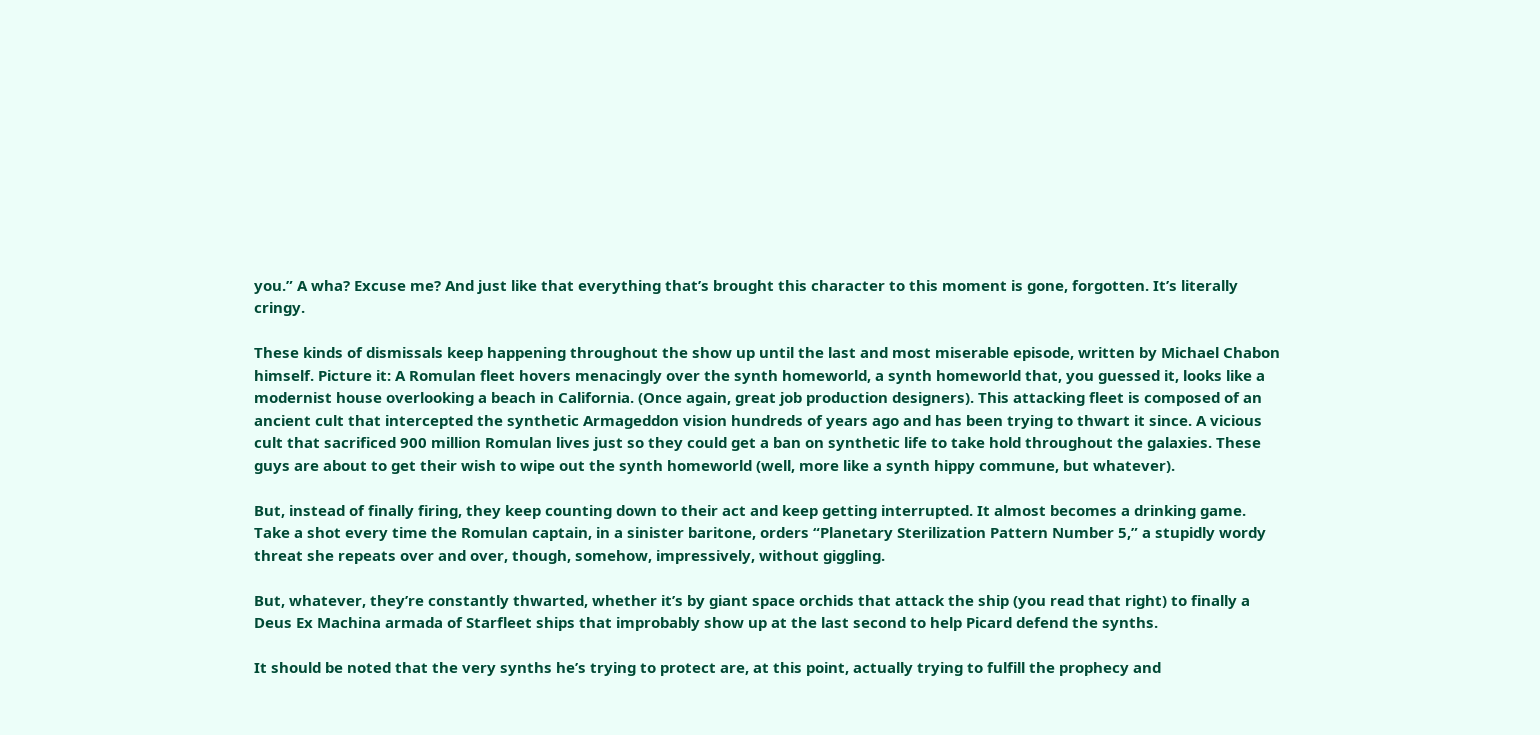you.” A wha? Excuse me? And just like that everything that’s brought this character to this moment is gone, forgotten. It’s literally cringy.

These kinds of dismissals keep happening throughout the show up until the last and most miserable episode, written by Michael Chabon himself. Picture it: A Romulan fleet hovers menacingly over the synth homeworld, a synth homeworld that, you guessed it, looks like a modernist house overlooking a beach in California. (Once again, great job production designers). This attacking fleet is composed of an ancient cult that intercepted the synthetic Armageddon vision hundreds of years ago and has been trying to thwart it since. A vicious cult that sacrificed 900 million Romulan lives just so they could get a ban on synthetic life to take hold throughout the galaxies. These guys are about to get their wish to wipe out the synth homeworld (well, more like a synth hippy commune, but whatever).

But, instead of finally firing, they keep counting down to their act and keep getting interrupted. It almost becomes a drinking game. Take a shot every time the Romulan captain, in a sinister baritone, orders “Planetary Sterilization Pattern Number 5,” a stupidly wordy threat she repeats over and over, though, somehow, impressively, without giggling.

But, whatever, they’re constantly thwarted, whether it’s by giant space orchids that attack the ship (you read that right) to finally a Deus Ex Machina armada of Starfleet ships that improbably show up at the last second to help Picard defend the synths.

It should be noted that the very synths he’s trying to protect are, at this point, actually trying to fulfill the prophecy and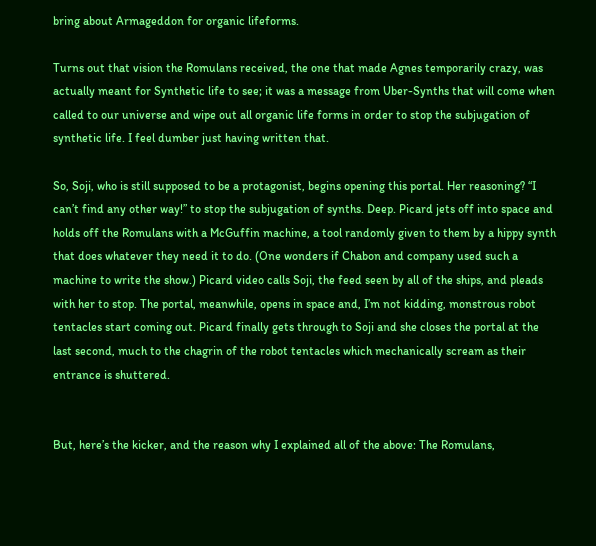bring about Armageddon for organic lifeforms.

Turns out that vision the Romulans received, the one that made Agnes temporarily crazy, was actually meant for Synthetic life to see; it was a message from Uber-Synths that will come when called to our universe and wipe out all organic life forms in order to stop the subjugation of synthetic life. I feel dumber just having written that.

So, Soji, who is still supposed to be a protagonist, begins opening this portal. Her reasoning? “I can’t find any other way!” to stop the subjugation of synths. Deep. Picard jets off into space and holds off the Romulans with a McGuffin machine, a tool randomly given to them by a hippy synth that does whatever they need it to do. (One wonders if Chabon and company used such a machine to write the show.) Picard video calls Soji, the feed seen by all of the ships, and pleads with her to stop. The portal, meanwhile, opens in space and, I’m not kidding, monstrous robot tentacles start coming out. Picard finally gets through to Soji and she closes the portal at the last second, much to the chagrin of the robot tentacles which mechanically scream as their entrance is shuttered.


But, here’s the kicker, and the reason why I explained all of the above: The Romulans,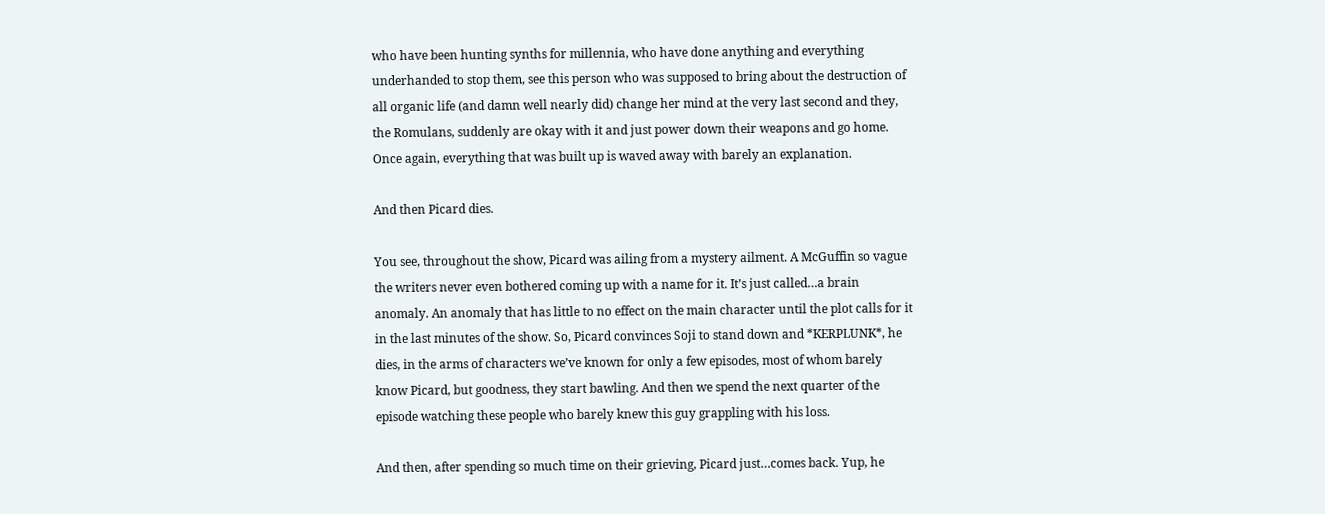who have been hunting synths for millennia, who have done anything and everything underhanded to stop them, see this person who was supposed to bring about the destruction of all organic life (and damn well nearly did) change her mind at the very last second and they, the Romulans, suddenly are okay with it and just power down their weapons and go home. Once again, everything that was built up is waved away with barely an explanation.

And then Picard dies.

You see, throughout the show, Picard was ailing from a mystery ailment. A McGuffin so vague the writers never even bothered coming up with a name for it. It’s just called…a brain anomaly. An anomaly that has little to no effect on the main character until the plot calls for it in the last minutes of the show. So, Picard convinces Soji to stand down and *KERPLUNK*, he dies, in the arms of characters we’ve known for only a few episodes, most of whom barely know Picard, but goodness, they start bawling. And then we spend the next quarter of the episode watching these people who barely knew this guy grappling with his loss.

And then, after spending so much time on their grieving, Picard just…comes back. Yup, he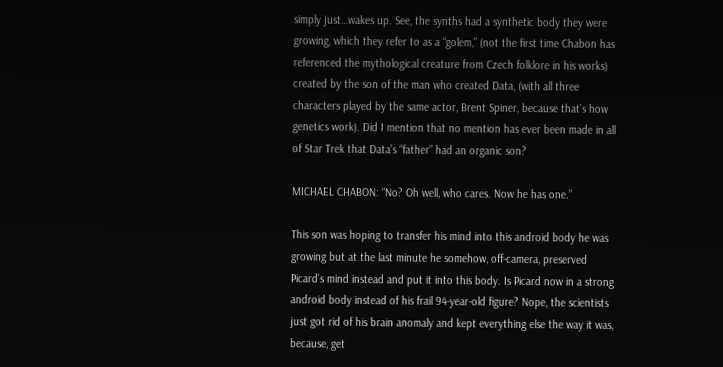simply just…wakes up. See, the synths had a synthetic body they were growing, which they refer to as a “golem,” (not the first time Chabon has referenced the mythological creature from Czech folklore in his works) created by the son of the man who created Data, (with all three characters played by the same actor, Brent Spiner, because that’s how genetics work). Did I mention that no mention has ever been made in all of Star Trek that Data’s “father” had an organic son?

MICHAEL CHABON: “No? Oh well, who cares. Now he has one.”

This son was hoping to transfer his mind into this android body he was growing but at the last minute he somehow, off-camera, preserved Picard’s mind instead and put it into this body. Is Picard now in a strong android body instead of his frail 94-year-old figure? Nope, the scientists just got rid of his brain anomaly and kept everything else the way it was, because, get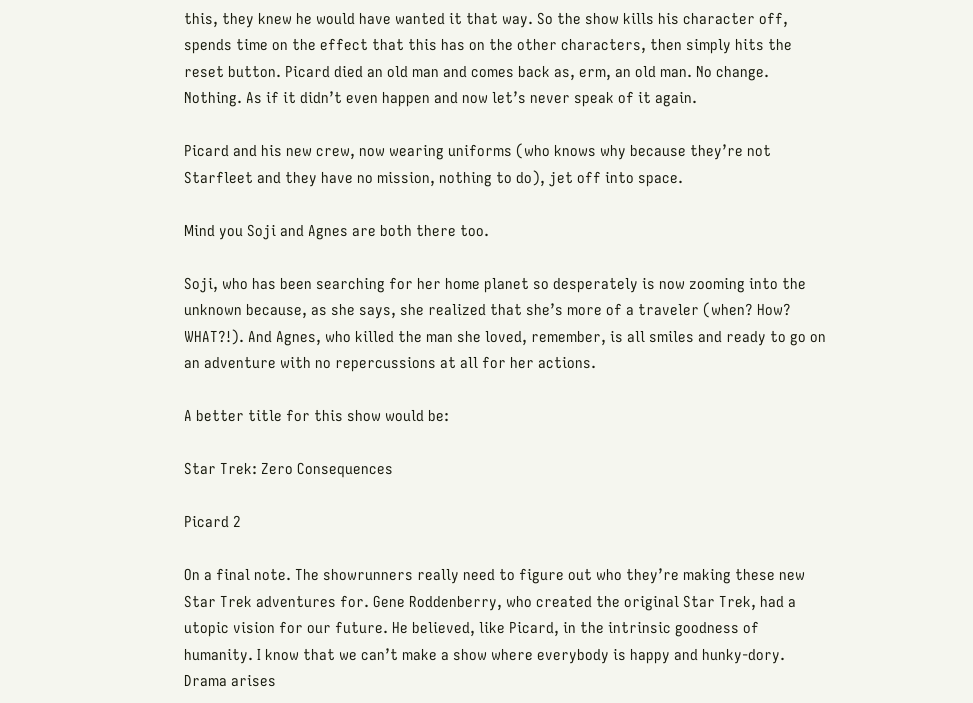this, they knew he would have wanted it that way. So the show kills his character off, spends time on the effect that this has on the other characters, then simply hits the reset button. Picard died an old man and comes back as, erm, an old man. No change. Nothing. As if it didn’t even happen and now let’s never speak of it again.

Picard and his new crew, now wearing uniforms (who knows why because they’re not Starfleet and they have no mission, nothing to do), jet off into space.

Mind you Soji and Agnes are both there too.

Soji, who has been searching for her home planet so desperately is now zooming into the unknown because, as she says, she realized that she’s more of a traveler (when? How? WHAT?!). And Agnes, who killed the man she loved, remember, is all smiles and ready to go on an adventure with no repercussions at all for her actions.

A better title for this show would be:

Star Trek: Zero Consequences

Picard 2

On a final note. The showrunners really need to figure out who they’re making these new Star Trek adventures for. Gene Roddenberry, who created the original Star Trek, had a utopic vision for our future. He believed, like Picard, in the intrinsic goodness of humanity. I know that we can’t make a show where everybody is happy and hunky-dory. Drama arises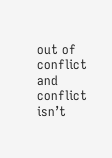out of conflict and conflict isn’t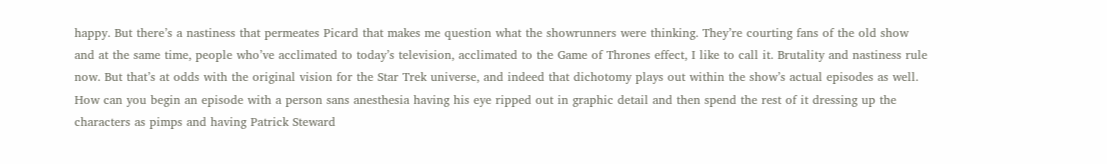happy. But there’s a nastiness that permeates Picard that makes me question what the showrunners were thinking. They’re courting fans of the old show and at the same time, people who’ve acclimated to today’s television, acclimated to the Game of Thrones effect, I like to call it. Brutality and nastiness rule now. But that’s at odds with the original vision for the Star Trek universe, and indeed that dichotomy plays out within the show’s actual episodes as well. How can you begin an episode with a person sans anesthesia having his eye ripped out in graphic detail and then spend the rest of it dressing up the characters as pimps and having Patrick Steward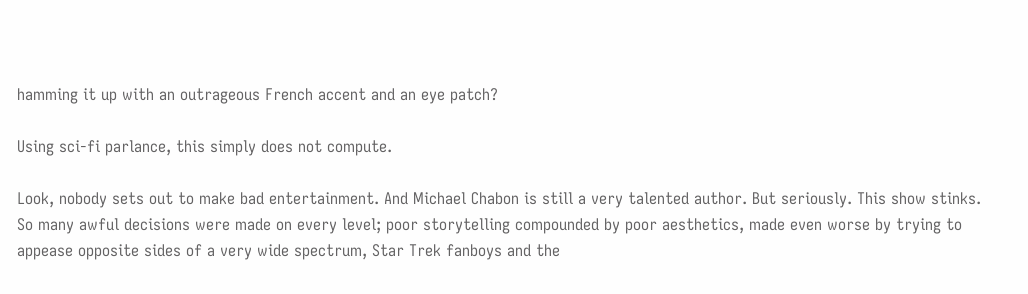hamming it up with an outrageous French accent and an eye patch?

Using sci-fi parlance, this simply does not compute.

Look, nobody sets out to make bad entertainment. And Michael Chabon is still a very talented author. But seriously. This show stinks. So many awful decisions were made on every level; poor storytelling compounded by poor aesthetics, made even worse by trying to appease opposite sides of a very wide spectrum, Star Trek fanboys and the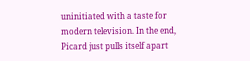uninitiated with a taste for modern television. In the end, Picard just pulls itself apart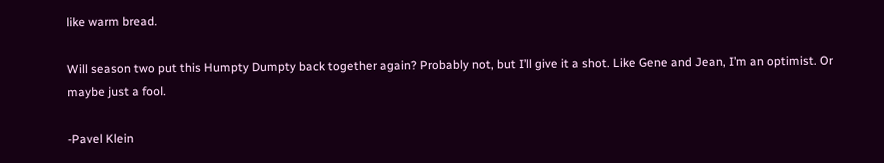like warm bread.

Will season two put this Humpty Dumpty back together again? Probably not, but I’ll give it a shot. Like Gene and Jean, I’m an optimist. Or maybe just a fool.

-Pavel Klein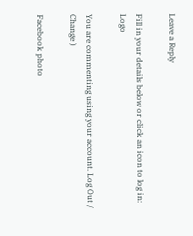Leave a Reply

Fill in your details below or click an icon to log in: Logo

You are commenting using your account. Log Out /  Change )

Facebook photo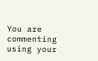You are commenting using your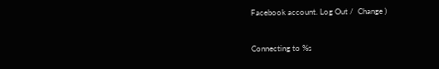Facebook account. Log Out /  Change )

Connecting to %s